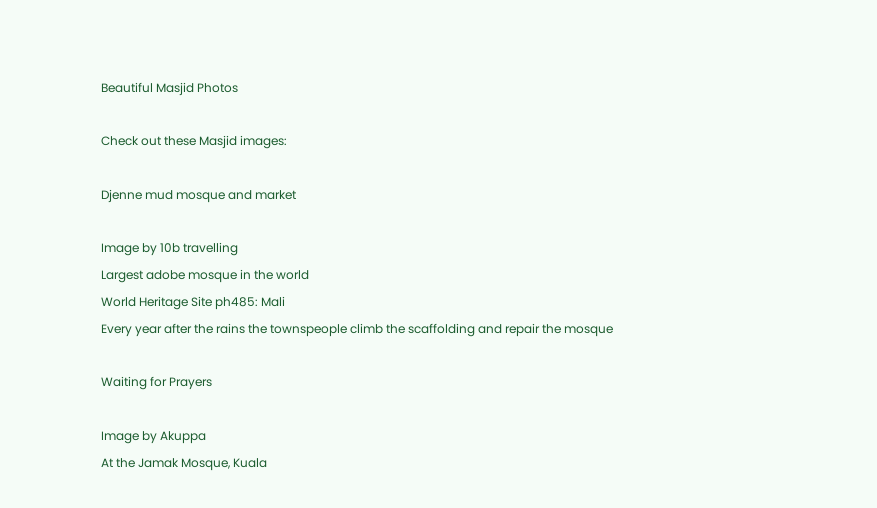Beautiful Masjid Photos

Check out these Masjid images:

Djenne mud mosque and market

Image by 10b travelling
Largest adobe mosque in the world
World Heritage Site ph485: Mali
Every year after the rains the townspeople climb the scaffolding and repair the mosque

Waiting for Prayers

Image by Akuppa
At the Jamak Mosque, Kuala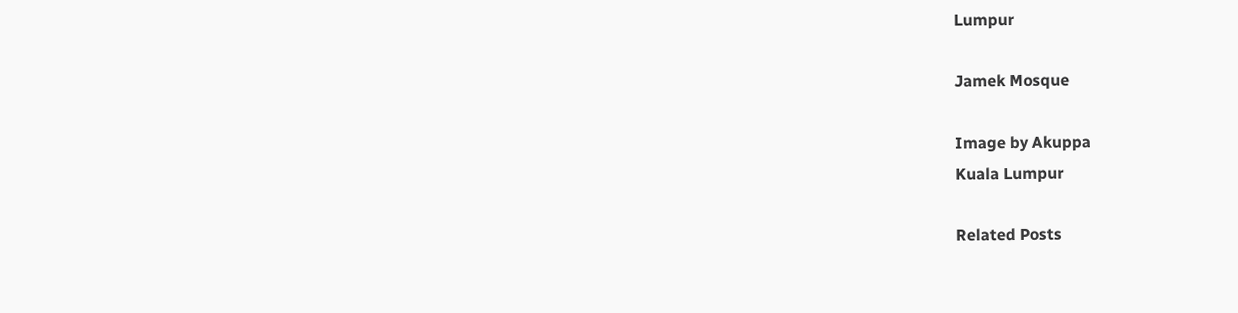Lumpur

Jamek Mosque

Image by Akuppa
Kuala Lumpur

Related Posts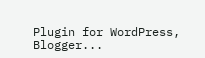Plugin for WordPress, Blogger...